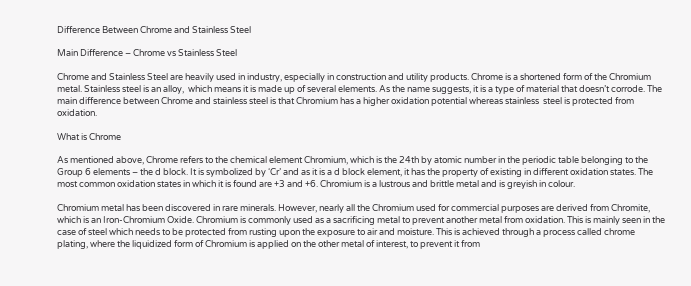Difference Between Chrome and Stainless Steel

Main Difference – Chrome vs Stainless Steel

Chrome and Stainless Steel are heavily used in industry, especially in construction and utility products. Chrome is a shortened form of the Chromium metal. Stainless steel is an alloy,  which means it is made up of several elements. As the name suggests, it is a type of material that doesn’t corrode. The main difference between Chrome and stainless steel is that Chromium has a higher oxidation potential whereas stainless  steel is protected from oxidation.

What is Chrome

As mentioned above, Chrome refers to the chemical element Chromium, which is the 24th by atomic number in the periodic table belonging to the Group 6 elements – the d block. It is symbolized by ‘Cr’ and as it is a d block element, it has the property of existing in different oxidation states. The most common oxidation states in which it is found are +3 and +6. Chromium is a lustrous and brittle metal and is greyish in colour.

Chromium metal has been discovered in rare minerals. However, nearly all the Chromium used for commercial purposes are derived from Chromite, which is an Iron-Chromium Oxide. Chromium is commonly used as a sacrificing metal to prevent another metal from oxidation. This is mainly seen in the case of steel which needs to be protected from rusting upon the exposure to air and moisture. This is achieved through a process called chrome plating, where the liquidized form of Chromium is applied on the other metal of interest, to prevent it from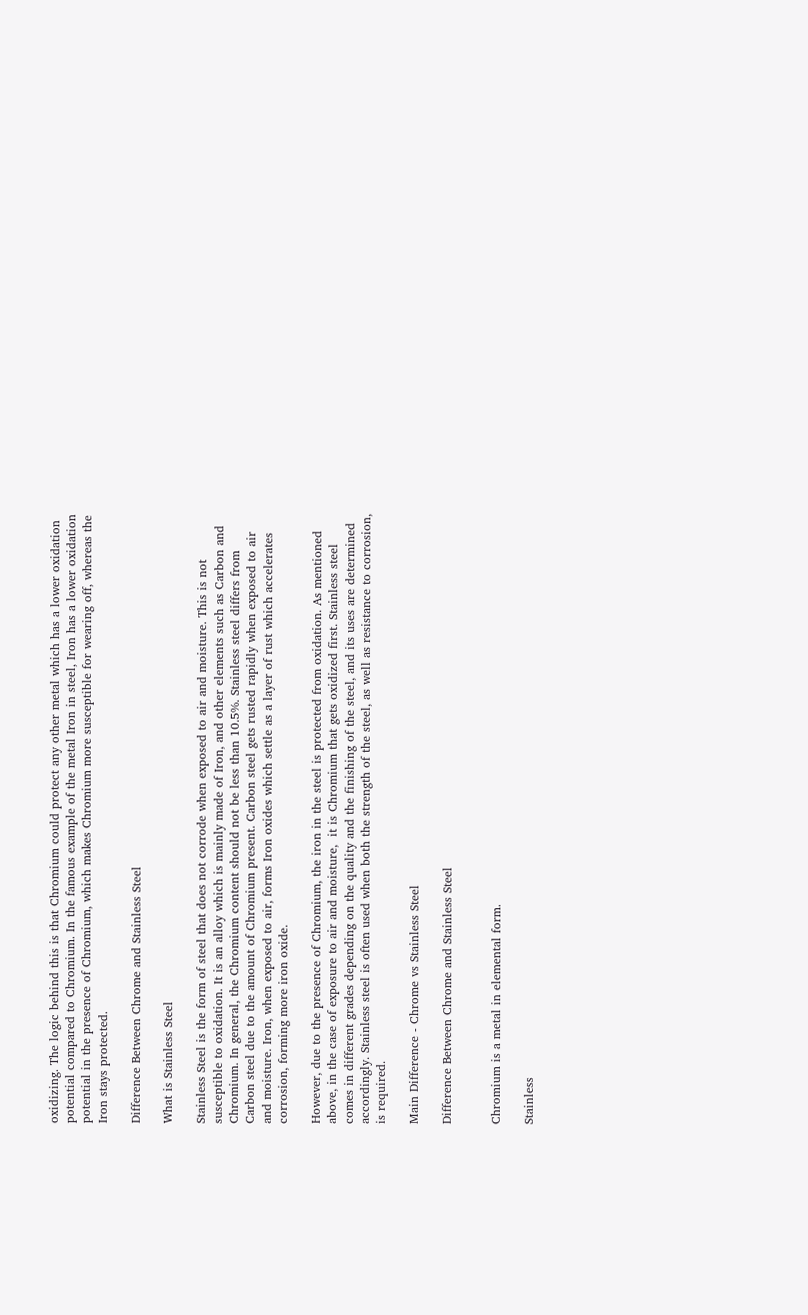oxidizing. The logic behind this is that Chromium could protect any other metal which has a lower oxidation potential compared to Chromium. In the famous example of the metal Iron in steel, Iron has a lower oxidation potential in the presence of Chromium, which makes Chromium more susceptible for wearing off, whereas the Iron stays protected.

Difference Between Chrome and Stainless Steel

What is Stainless Steel

Stainless Steel is the form of steel that does not corrode when exposed to air and moisture. This is not susceptible to oxidation. It is an alloy which is mainly made of Iron, and other elements such as Carbon and Chromium. In general, the Chromium content should not be less than 10.5%. Stainless steel differs from Carbon steel due to the amount of Chromium present. Carbon steel gets rusted rapidly when exposed to air and moisture. Iron, when exposed to air, forms Iron oxides which settle as a layer of rust which accelerates corrosion, forming more iron oxide.

However, due to the presence of Chromium, the iron in the steel is protected from oxidation. As mentioned above, in the case of exposure to air and moisture,  it is Chromium that gets oxidized first. Stainless steel comes in different grades depending on the quality and the finishing of the steel, and its uses are determined accordingly. Stainless steel is often used when both the strength of the steel, as well as resistance to corrosion, is required.

Main Difference - Chrome vs Stainless Steel

Difference Between Chrome and Stainless Steel


Chromium is a metal in elemental form.

Stainless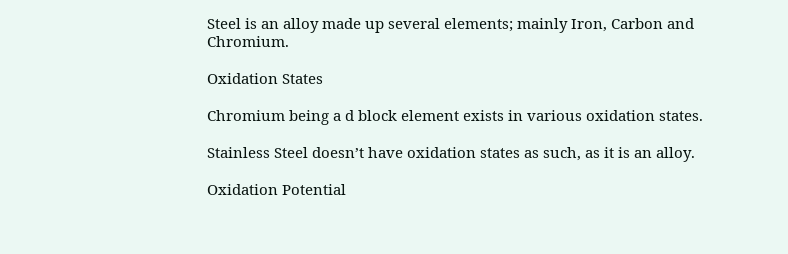Steel is an alloy made up several elements; mainly Iron, Carbon and Chromium.

Oxidation States

Chromium being a d block element exists in various oxidation states.

Stainless Steel doesn’t have oxidation states as such, as it is an alloy.

Oxidation Potential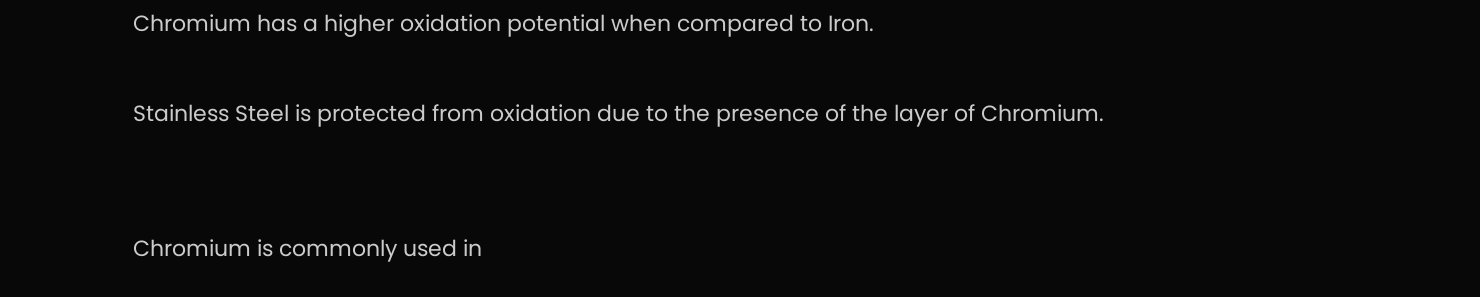Chromium has a higher oxidation potential when compared to Iron.

Stainless Steel is protected from oxidation due to the presence of the layer of Chromium.


Chromium is commonly used in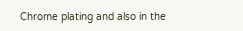Chrome plating and also in the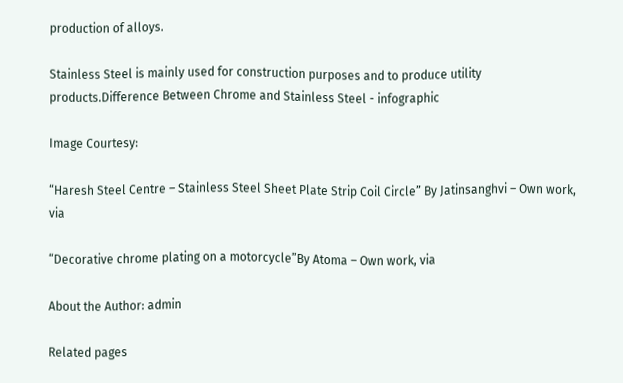production of alloys.

Stainless Steel is mainly used for construction purposes and to produce utility products.Difference Between Chrome and Stainless Steel - infographic

Image Courtesy:

“Haresh Steel Centre – Stainless Steel Sheet Plate Strip Coil Circle” By Jatinsanghvi – Own work,  via

“Decorative chrome plating on a motorcycle”By Atoma – Own work, via

About the Author: admin

Related pages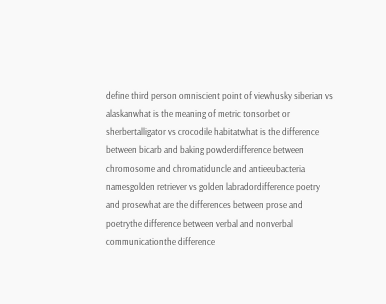define third person omniscient point of viewhusky siberian vs alaskanwhat is the meaning of metric tonsorbet or sherbertalligator vs crocodile habitatwhat is the difference between bicarb and baking powderdifference between chromosome and chromatiduncle and antieeubacteria namesgolden retriever vs golden labradordifference poetry and prosewhat are the differences between prose and poetrythe difference between verbal and nonverbal communicationthe difference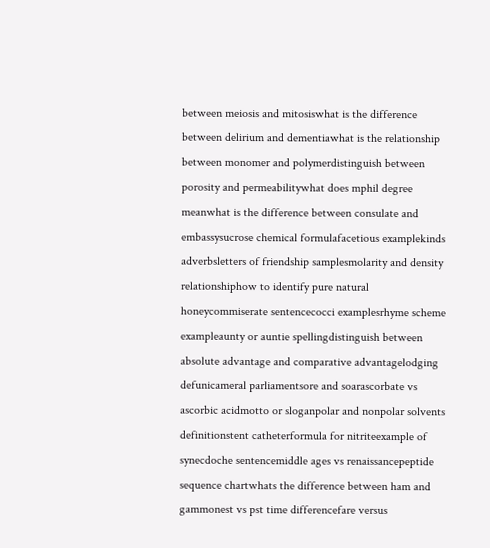between meiosis and mitosiswhat is the difference between delirium and dementiawhat is the relationship between monomer and polymerdistinguish between porosity and permeabilitywhat does mphil degree meanwhat is the difference between consulate and embassysucrose chemical formulafacetious examplekinds adverbsletters of friendship samplesmolarity and density relationshiphow to identify pure natural honeycommiserate sentencecocci examplesrhyme scheme exampleaunty or auntie spellingdistinguish between absolute advantage and comparative advantagelodging defunicameral parliamentsore and soarascorbate vs ascorbic acidmotto or sloganpolar and nonpolar solvents definitionstent catheterformula for nitriteexample of synecdoche sentencemiddle ages vs renaissancepeptide sequence chartwhats the difference between ham and gammonest vs pst time differencefare versus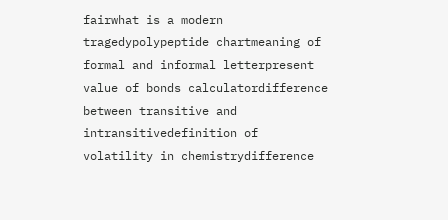fairwhat is a modern tragedypolypeptide chartmeaning of formal and informal letterpresent value of bonds calculatordifference between transitive and intransitivedefinition of volatility in chemistrydifference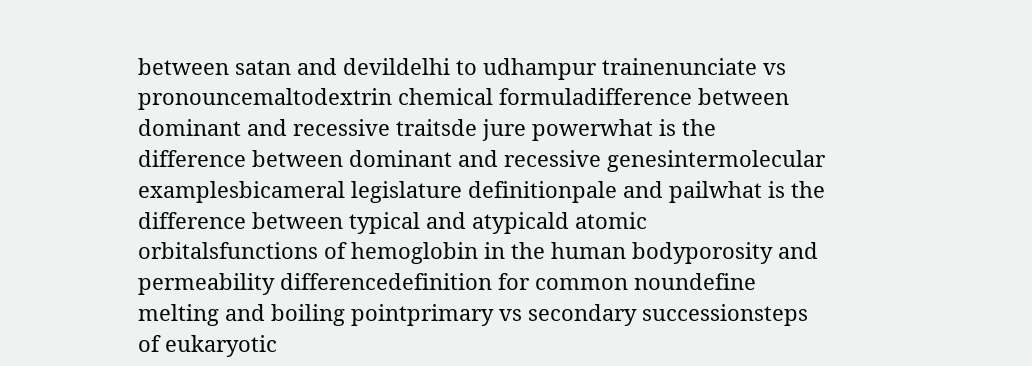between satan and devildelhi to udhampur trainenunciate vs pronouncemaltodextrin chemical formuladifference between dominant and recessive traitsde jure powerwhat is the difference between dominant and recessive genesintermolecular examplesbicameral legislature definitionpale and pailwhat is the difference between typical and atypicald atomic orbitalsfunctions of hemoglobin in the human bodyporosity and permeability differencedefinition for common noundefine melting and boiling pointprimary vs secondary successionsteps of eukaryotic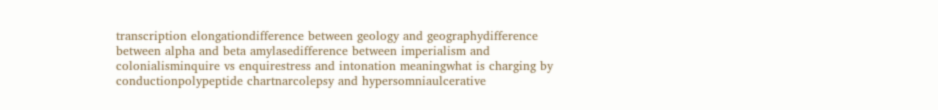transcription elongationdifference between geology and geographydifference between alpha and beta amylasedifference between imperialism and colonialisminquire vs enquirestress and intonation meaningwhat is charging by conductionpolypeptide chartnarcolepsy and hypersomniaulcerative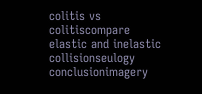colitis vs colitiscompare elastic and inelastic collisionseulogy conclusionimagery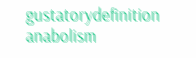gustatorydefinition anabolism